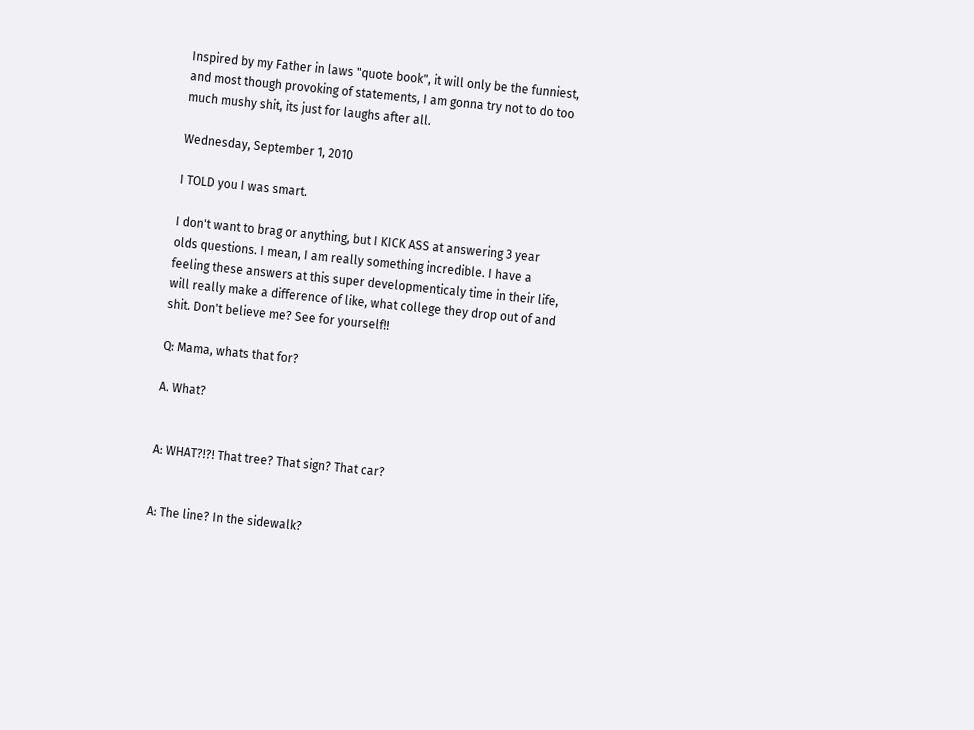Inspired by my Father in laws "quote book", it will only be the funniest, and most though provoking of statements, I am gonna try not to do too much mushy shit, its just for laughs after all.

Wednesday, September 1, 2010

I TOLD you I was smart.

I don't want to brag or anything, but I KICK ASS at answering 3 year olds questions. I mean, I am really something incredible. I have a feeling these answers at this super developmenticaly time in their life, will really make a difference of like, what college they drop out of and shit. Don't believe me? See for yourself!!

Q: Mama, whats that for?

A. What?


A: WHAT?!?! That tree? That sign? That car?


A: The line? In the sidewalk?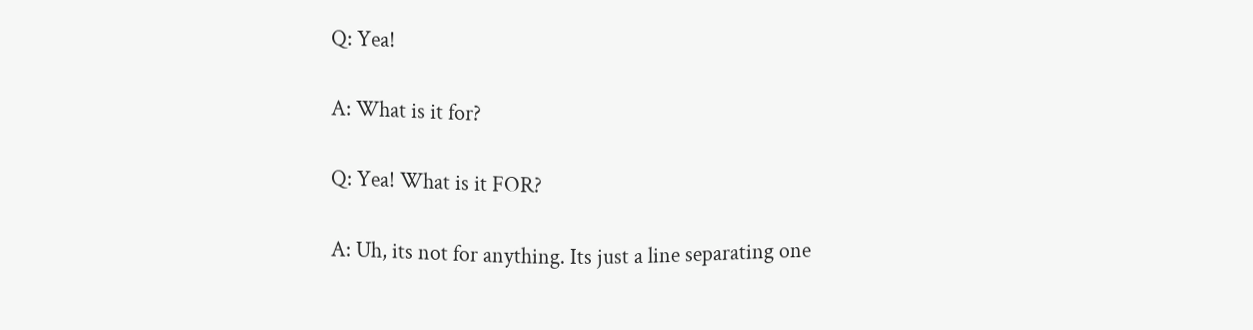Q: Yea!

A: What is it for?

Q: Yea! What is it FOR?

A: Uh, its not for anything. Its just a line separating one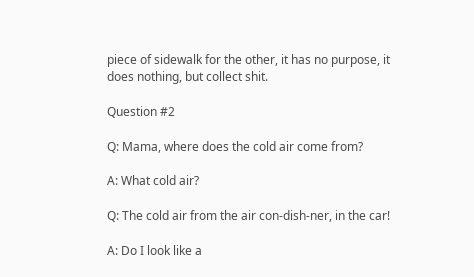piece of sidewalk for the other, it has no purpose, it does nothing, but collect shit.

Question #2

Q: Mama, where does the cold air come from?

A: What cold air?

Q: The cold air from the air con-dish-ner, in the car!

A: Do I look like a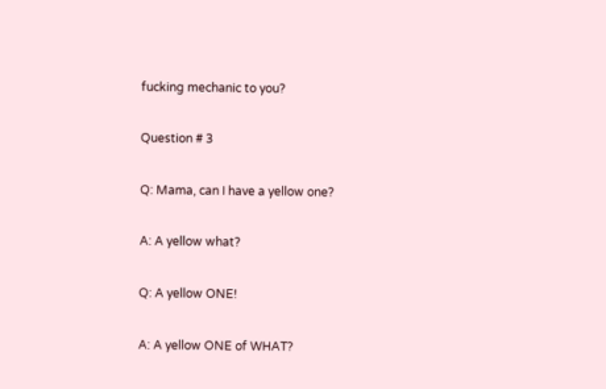fucking mechanic to you?

Question # 3

Q: Mama, can I have a yellow one?

A: A yellow what?

Q: A yellow ONE!

A: A yellow ONE of WHAT?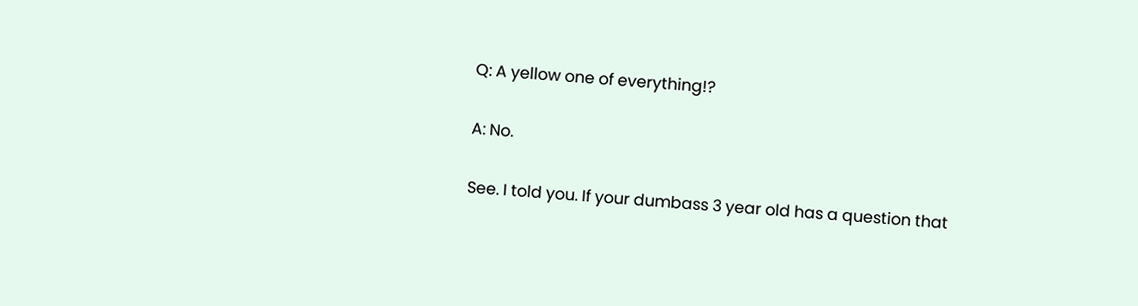Q: A yellow one of everything!?

A: No.

See. I told you. If your dumbass 3 year old has a question that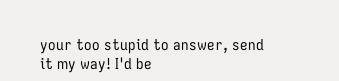your too stupid to answer, send it my way! I'd be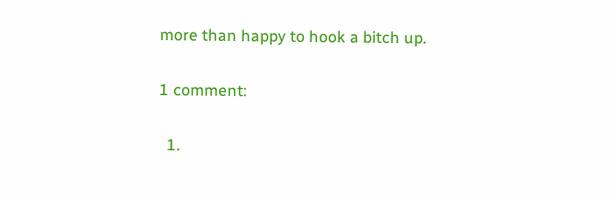more than happy to hook a bitch up.

1 comment:

  1.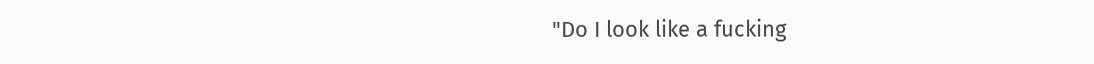"Do I look like a fucking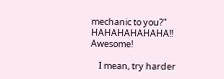mechanic to you?" HAHAHAHAHAHA!! Awesome!

    I mean, try harder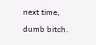next time, dumb bitch.